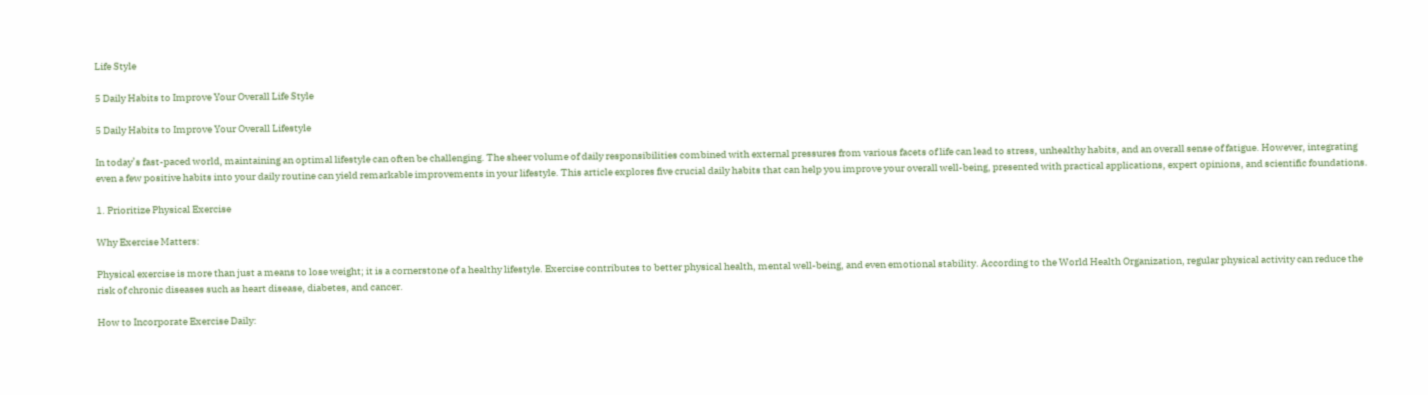Life Style

5 Daily Habits to Improve Your Overall Life Style

5 Daily Habits to Improve Your Overall Lifestyle

In today’s fast-paced world, maintaining an optimal lifestyle can often be challenging. The sheer volume of daily responsibilities combined with external pressures from various facets of life can lead to stress, unhealthy habits, and an overall sense of fatigue. However, integrating even a few positive habits into your daily routine can yield remarkable improvements in your lifestyle. This article explores five crucial daily habits that can help you improve your overall well-being, presented with practical applications, expert opinions, and scientific foundations.

1. Prioritize Physical Exercise

Why Exercise Matters:

Physical exercise is more than just a means to lose weight; it is a cornerstone of a healthy lifestyle. Exercise contributes to better physical health, mental well-being, and even emotional stability. According to the World Health Organization, regular physical activity can reduce the risk of chronic diseases such as heart disease, diabetes, and cancer.

How to Incorporate Exercise Daily: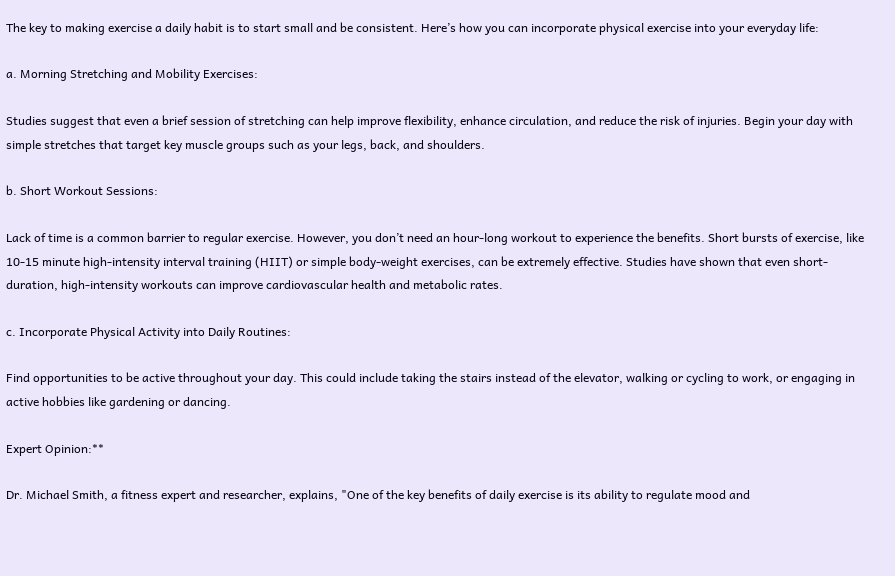The key to making exercise a daily habit is to start small and be consistent. Here’s how you can incorporate physical exercise into your everyday life:

a. Morning Stretching and Mobility Exercises:

Studies suggest that even a brief session of stretching can help improve flexibility, enhance circulation, and reduce the risk of injuries. Begin your day with simple stretches that target key muscle groups such as your legs, back, and shoulders.

b. Short Workout Sessions:

Lack of time is a common barrier to regular exercise. However, you don’t need an hour-long workout to experience the benefits. Short bursts of exercise, like 10-15 minute high-intensity interval training (HIIT) or simple body-weight exercises, can be extremely effective. Studies have shown that even short-duration, high-intensity workouts can improve cardiovascular health and metabolic rates.

c. Incorporate Physical Activity into Daily Routines:

Find opportunities to be active throughout your day. This could include taking the stairs instead of the elevator, walking or cycling to work, or engaging in active hobbies like gardening or dancing.

Expert Opinion:**

Dr. Michael Smith, a fitness expert and researcher, explains, "One of the key benefits of daily exercise is its ability to regulate mood and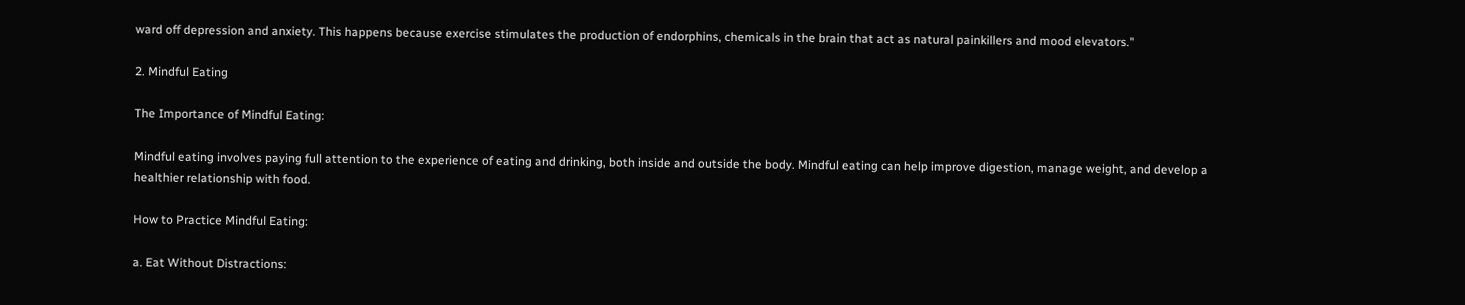ward off depression and anxiety. This happens because exercise stimulates the production of endorphins, chemicals in the brain that act as natural painkillers and mood elevators."

2. Mindful Eating

The Importance of Mindful Eating:

Mindful eating involves paying full attention to the experience of eating and drinking, both inside and outside the body. Mindful eating can help improve digestion, manage weight, and develop a healthier relationship with food.

How to Practice Mindful Eating:

a. Eat Without Distractions: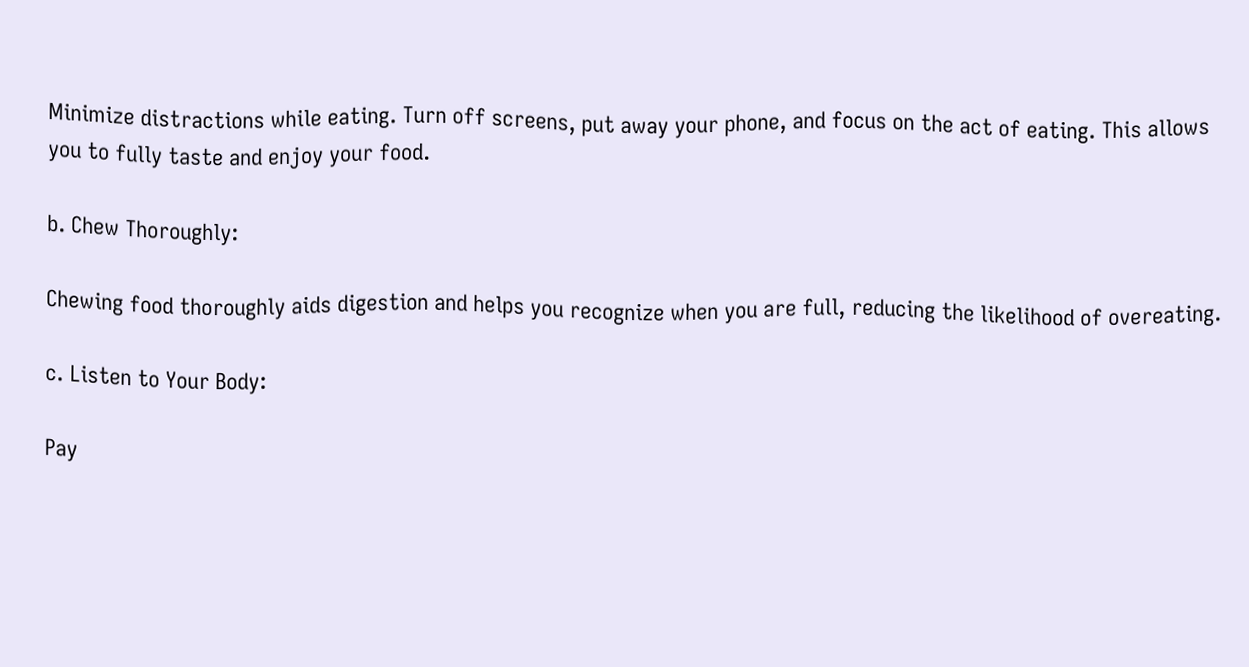Minimize distractions while eating. Turn off screens, put away your phone, and focus on the act of eating. This allows you to fully taste and enjoy your food.

b. Chew Thoroughly:

Chewing food thoroughly aids digestion and helps you recognize when you are full, reducing the likelihood of overeating.

c. Listen to Your Body:

Pay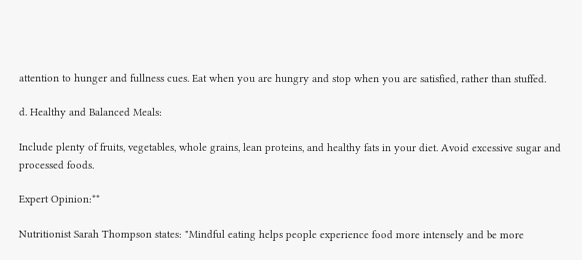attention to hunger and fullness cues. Eat when you are hungry and stop when you are satisfied, rather than stuffed.

d. Healthy and Balanced Meals:

Include plenty of fruits, vegetables, whole grains, lean proteins, and healthy fats in your diet. Avoid excessive sugar and processed foods.

Expert Opinion:**

Nutritionist Sarah Thompson states: "Mindful eating helps people experience food more intensely and be more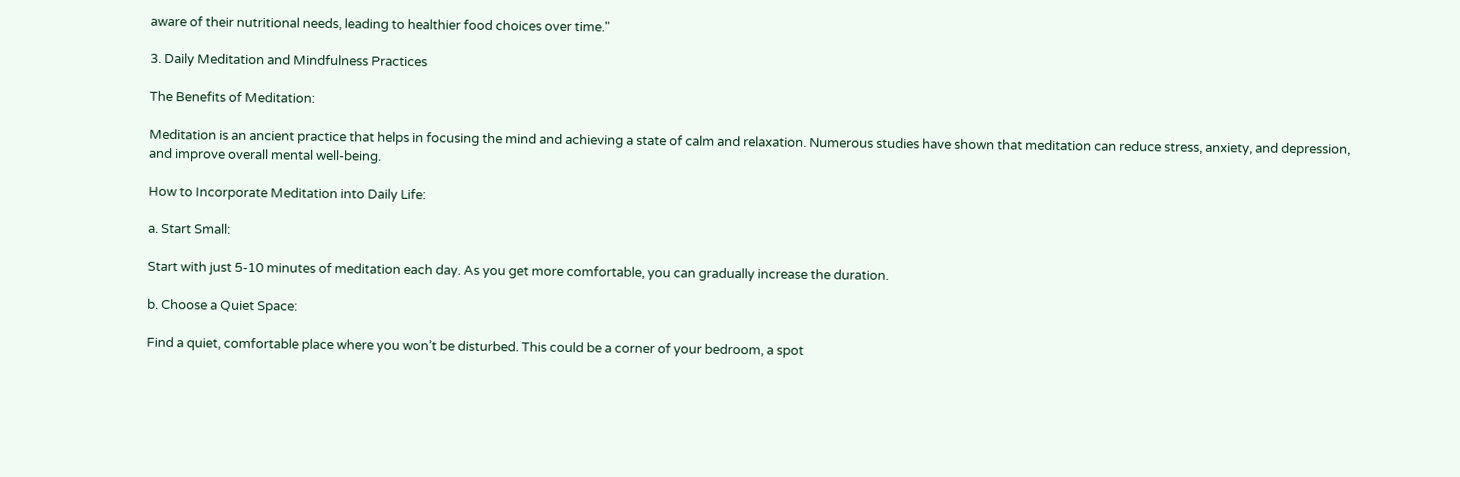aware of their nutritional needs, leading to healthier food choices over time."

3. Daily Meditation and Mindfulness Practices

The Benefits of Meditation:

Meditation is an ancient practice that helps in focusing the mind and achieving a state of calm and relaxation. Numerous studies have shown that meditation can reduce stress, anxiety, and depression, and improve overall mental well-being.

How to Incorporate Meditation into Daily Life:

a. Start Small:

Start with just 5-10 minutes of meditation each day. As you get more comfortable, you can gradually increase the duration.

b. Choose a Quiet Space:

Find a quiet, comfortable place where you won’t be disturbed. This could be a corner of your bedroom, a spot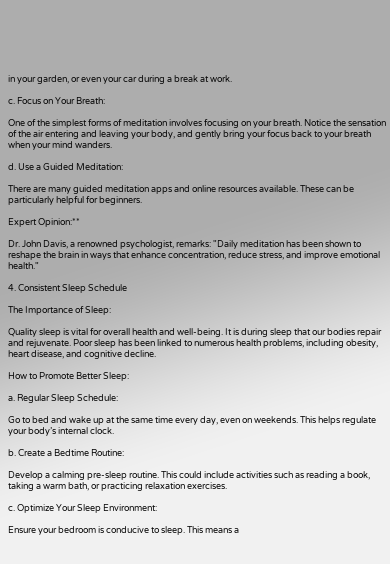in your garden, or even your car during a break at work.

c. Focus on Your Breath:

One of the simplest forms of meditation involves focusing on your breath. Notice the sensation of the air entering and leaving your body, and gently bring your focus back to your breath when your mind wanders.

d. Use a Guided Meditation:

There are many guided meditation apps and online resources available. These can be particularly helpful for beginners.

Expert Opinion:**

Dr. John Davis, a renowned psychologist, remarks: "Daily meditation has been shown to reshape the brain in ways that enhance concentration, reduce stress, and improve emotional health."

4. Consistent Sleep Schedule

The Importance of Sleep:

Quality sleep is vital for overall health and well-being. It is during sleep that our bodies repair and rejuvenate. Poor sleep has been linked to numerous health problems, including obesity, heart disease, and cognitive decline.

How to Promote Better Sleep:

a. Regular Sleep Schedule:

Go to bed and wake up at the same time every day, even on weekends. This helps regulate your body’s internal clock.

b. Create a Bedtime Routine:

Develop a calming pre-sleep routine. This could include activities such as reading a book, taking a warm bath, or practicing relaxation exercises.

c. Optimize Your Sleep Environment:

Ensure your bedroom is conducive to sleep. This means a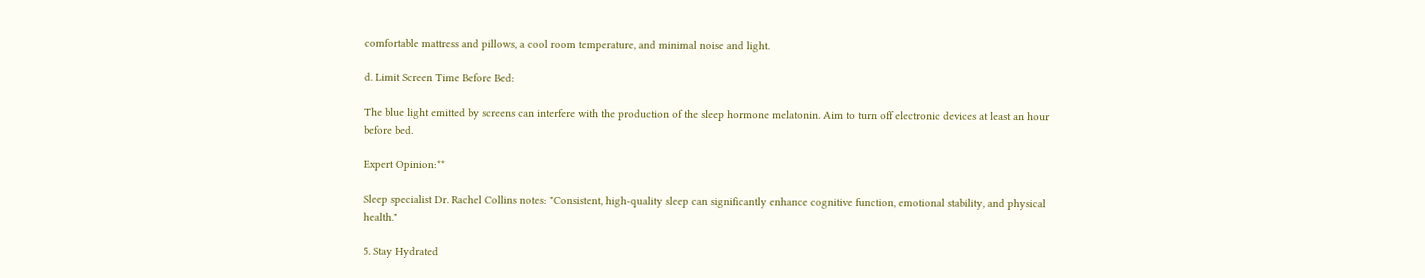comfortable mattress and pillows, a cool room temperature, and minimal noise and light.

d. Limit Screen Time Before Bed:

The blue light emitted by screens can interfere with the production of the sleep hormone melatonin. Aim to turn off electronic devices at least an hour before bed.

Expert Opinion:**

Sleep specialist Dr. Rachel Collins notes: "Consistent, high-quality sleep can significantly enhance cognitive function, emotional stability, and physical health."

5. Stay Hydrated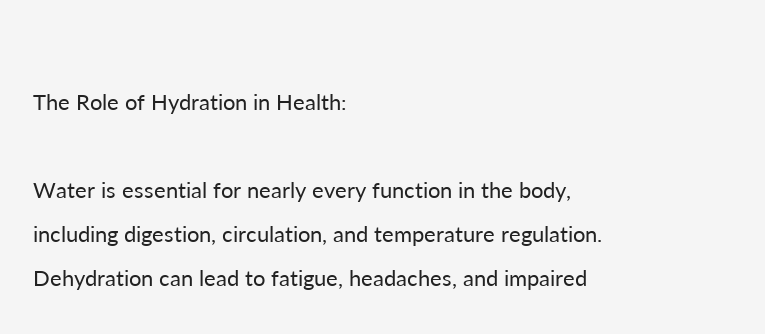The Role of Hydration in Health:

Water is essential for nearly every function in the body, including digestion, circulation, and temperature regulation. Dehydration can lead to fatigue, headaches, and impaired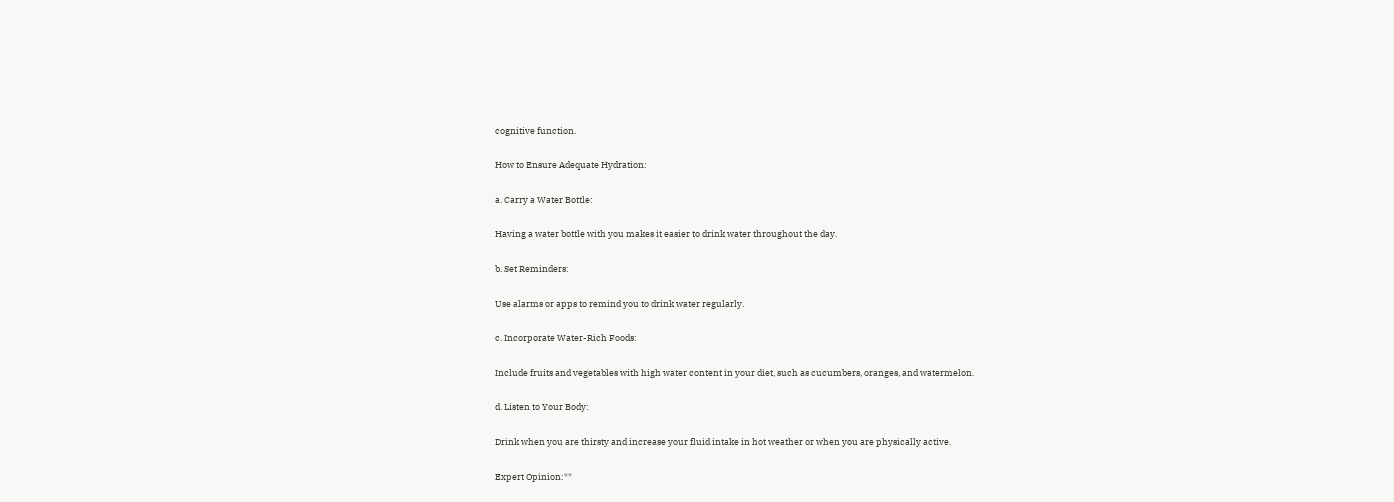cognitive function.

How to Ensure Adequate Hydration:

a. Carry a Water Bottle:

Having a water bottle with you makes it easier to drink water throughout the day.

b. Set Reminders:

Use alarms or apps to remind you to drink water regularly.

c. Incorporate Water-Rich Foods:

Include fruits and vegetables with high water content in your diet, such as cucumbers, oranges, and watermelon.

d. Listen to Your Body:

Drink when you are thirsty and increase your fluid intake in hot weather or when you are physically active.

Expert Opinion:**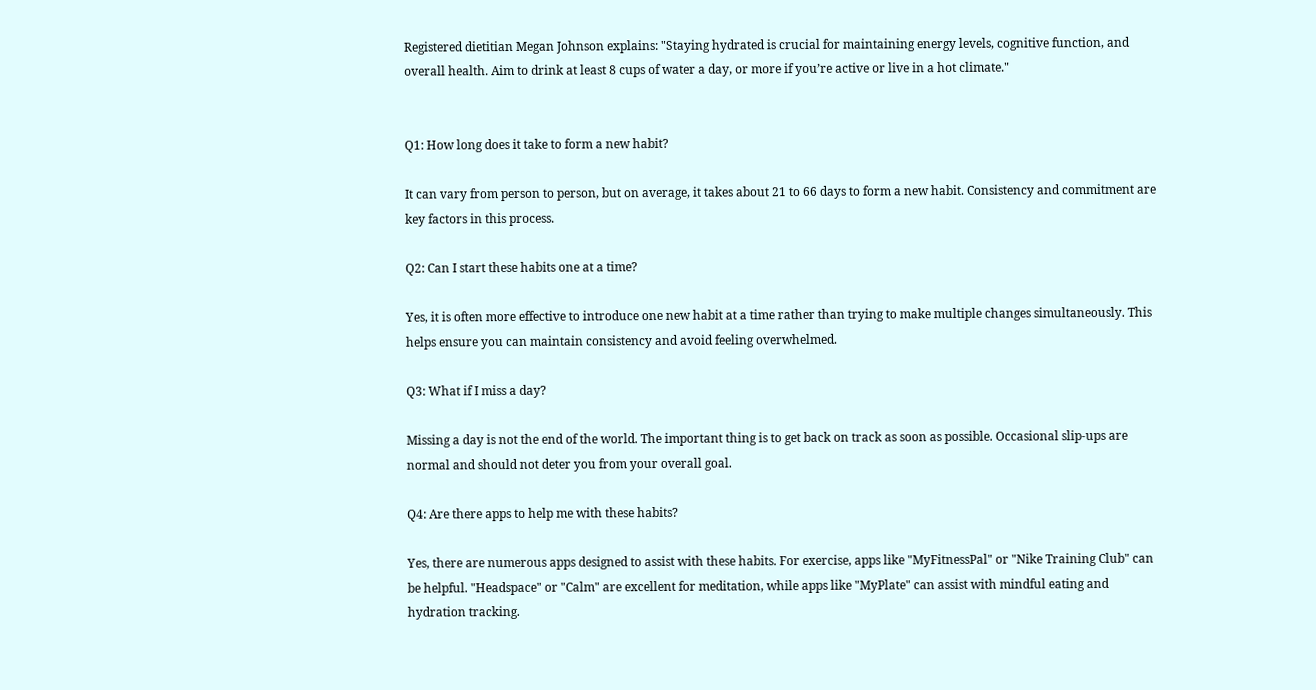Registered dietitian Megan Johnson explains: "Staying hydrated is crucial for maintaining energy levels, cognitive function, and overall health. Aim to drink at least 8 cups of water a day, or more if you’re active or live in a hot climate."


Q1: How long does it take to form a new habit?

It can vary from person to person, but on average, it takes about 21 to 66 days to form a new habit. Consistency and commitment are key factors in this process.

Q2: Can I start these habits one at a time?

Yes, it is often more effective to introduce one new habit at a time rather than trying to make multiple changes simultaneously. This helps ensure you can maintain consistency and avoid feeling overwhelmed.

Q3: What if I miss a day?

Missing a day is not the end of the world. The important thing is to get back on track as soon as possible. Occasional slip-ups are normal and should not deter you from your overall goal.

Q4: Are there apps to help me with these habits?

Yes, there are numerous apps designed to assist with these habits. For exercise, apps like "MyFitnessPal" or "Nike Training Club" can be helpful. "Headspace" or "Calm" are excellent for meditation, while apps like "MyPlate" can assist with mindful eating and hydration tracking.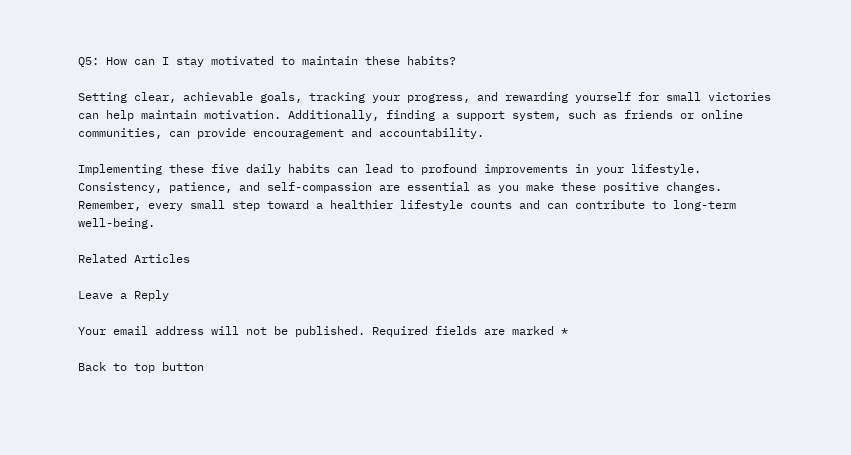Q5: How can I stay motivated to maintain these habits?

Setting clear, achievable goals, tracking your progress, and rewarding yourself for small victories can help maintain motivation. Additionally, finding a support system, such as friends or online communities, can provide encouragement and accountability.

Implementing these five daily habits can lead to profound improvements in your lifestyle. Consistency, patience, and self-compassion are essential as you make these positive changes. Remember, every small step toward a healthier lifestyle counts and can contribute to long-term well-being.

Related Articles

Leave a Reply

Your email address will not be published. Required fields are marked *

Back to top button